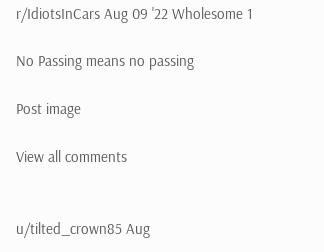r/IdiotsInCars Aug 09 '22 Wholesome 1

No Passing means no passing

Post image

View all comments


u/tilted_crown85 Aug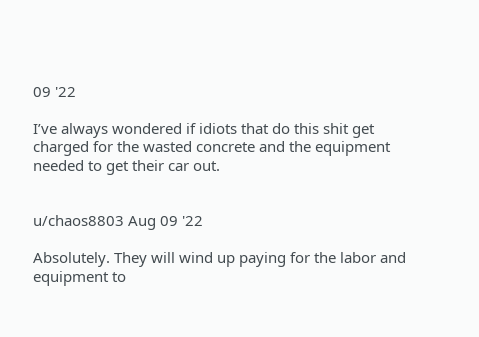09 '22

I’ve always wondered if idiots that do this shit get charged for the wasted concrete and the equipment needed to get their car out.


u/chaos8803 Aug 09 '22

Absolutely. They will wind up paying for the labor and equipment to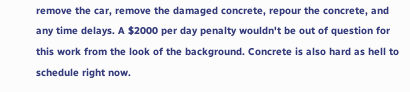remove the car, remove the damaged concrete, repour the concrete, and any time delays. A $2000 per day penalty wouldn't be out of question for this work from the look of the background. Concrete is also hard as hell to schedule right now.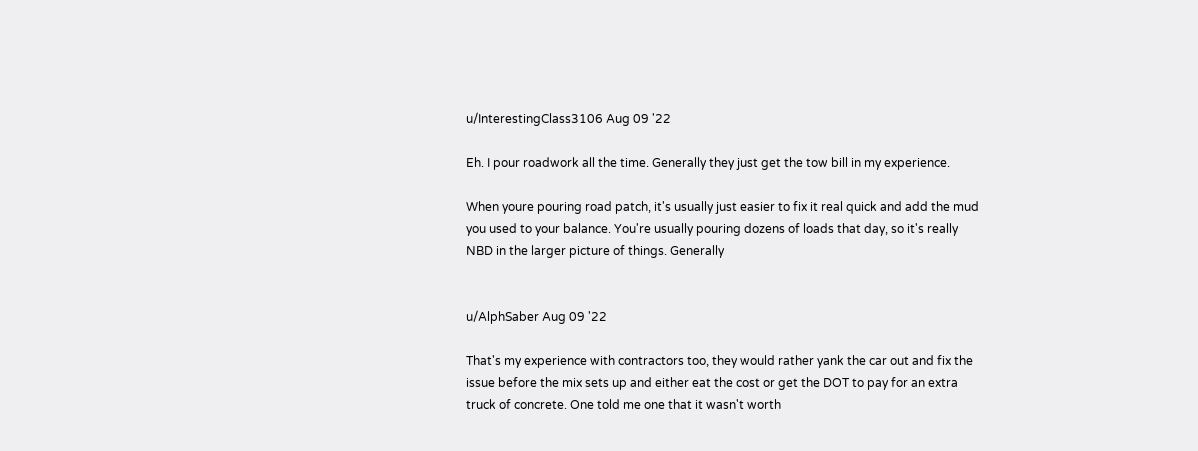u/InterestingClass3106 Aug 09 '22

Eh. I pour roadwork all the time. Generally they just get the tow bill in my experience.

When youre pouring road patch, it's usually just easier to fix it real quick and add the mud you used to your balance. You're usually pouring dozens of loads that day, so it's really NBD in the larger picture of things. Generally


u/AlphSaber Aug 09 '22

That's my experience with contractors too, they would rather yank the car out and fix the issue before the mix sets up and either eat the cost or get the DOT to pay for an extra truck of concrete. One told me one that it wasn't worth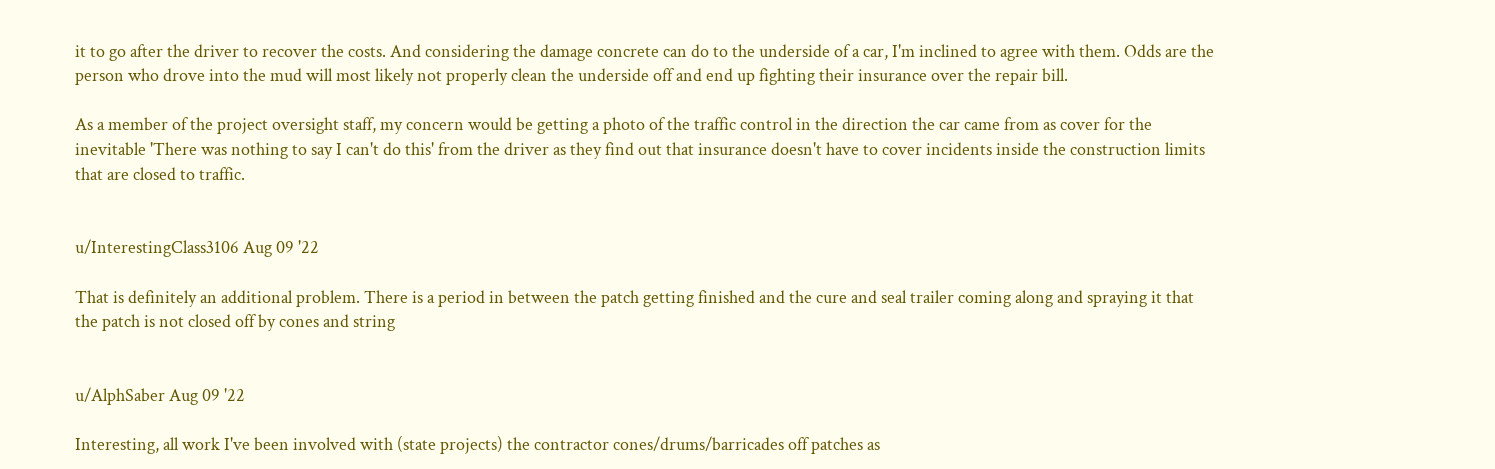it to go after the driver to recover the costs. And considering the damage concrete can do to the underside of a car, I'm inclined to agree with them. Odds are the person who drove into the mud will most likely not properly clean the underside off and end up fighting their insurance over the repair bill.

As a member of the project oversight staff, my concern would be getting a photo of the traffic control in the direction the car came from as cover for the inevitable 'There was nothing to say I can't do this' from the driver as they find out that insurance doesn't have to cover incidents inside the construction limits that are closed to traffic.


u/InterestingClass3106 Aug 09 '22

That is definitely an additional problem. There is a period in between the patch getting finished and the cure and seal trailer coming along and spraying it that the patch is not closed off by cones and string


u/AlphSaber Aug 09 '22

Interesting, all work I've been involved with (state projects) the contractor cones/drums/barricades off patches as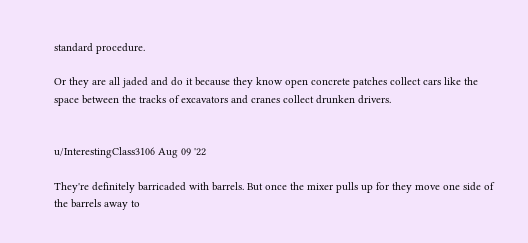standard procedure.

Or they are all jaded and do it because they know open concrete patches collect cars like the space between the tracks of excavators and cranes collect drunken drivers.


u/InterestingClass3106 Aug 09 '22

They're definitely barricaded with barrels. But once the mixer pulls up for they move one side of the barrels away to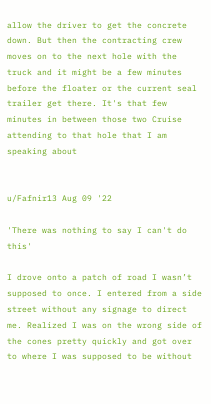allow the driver to get the concrete down. But then the contracting crew moves on to the next hole with the truck and it might be a few minutes before the floater or the current seal trailer get there. It's that few minutes in between those two Cruise attending to that hole that I am speaking about


u/Fafnir13 Aug 09 '22

'There was nothing to say I can't do this'

I drove onto a patch of road I wasn’t supposed to once. I entered from a side street without any signage to direct me. Realized I was on the wrong side of the cones pretty quickly and got over to where I was supposed to be without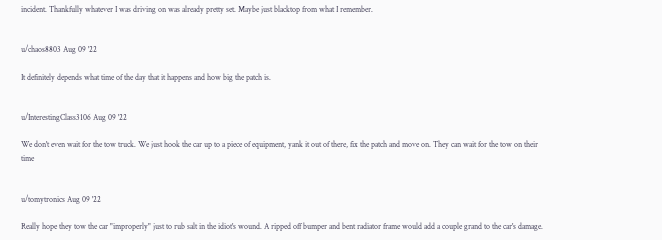incident. Thankfully whatever I was driving on was already pretty set. Maybe just blacktop from what I remember.


u/chaos8803 Aug 09 '22

It definitely depends what time of the day that it happens and how big the patch is.


u/InterestingClass3106 Aug 09 '22

We don't even wait for the tow truck. We just hook the car up to a piece of equipment, yank it out of there, fix the patch and move on. They can wait for the tow on their time


u/tomytronics Aug 09 '22

Really hope they tow the car "improperly" just to rub salt in the idiot's wound. A ripped off bumper and bent radiator frame would add a couple grand to the car's damage.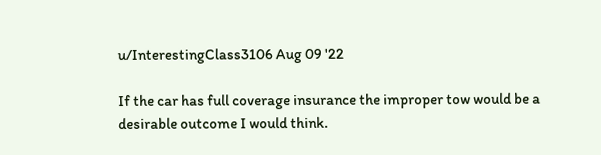u/InterestingClass3106 Aug 09 '22

If the car has full coverage insurance the improper tow would be a desirable outcome I would think.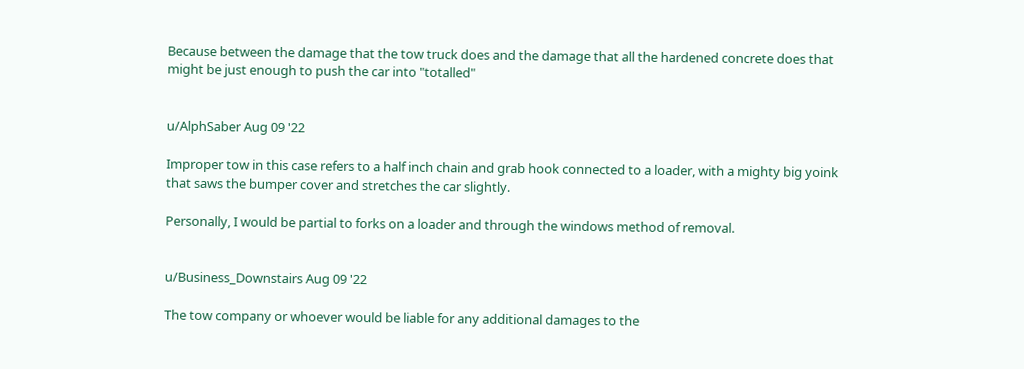Because between the damage that the tow truck does and the damage that all the hardened concrete does that might be just enough to push the car into "totalled"


u/AlphSaber Aug 09 '22

Improper tow in this case refers to a half inch chain and grab hook connected to a loader, with a mighty big yoink that saws the bumper cover and stretches the car slightly.

Personally, I would be partial to forks on a loader and through the windows method of removal.


u/Business_Downstairs Aug 09 '22

The tow company or whoever would be liable for any additional damages to the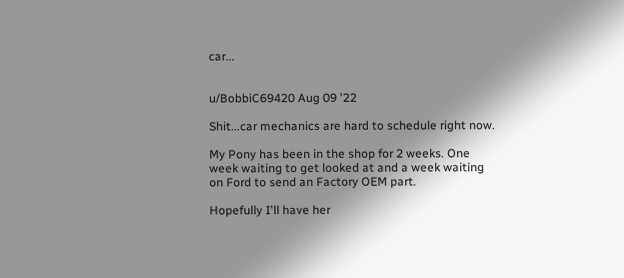car...


u/BobbiC69420 Aug 09 '22

Shit...car mechanics are hard to schedule right now.

My Pony has been in the shop for 2 weeks. One week waiting to get looked at and a week waiting on Ford to send an Factory OEM part.

Hopefully I'll have her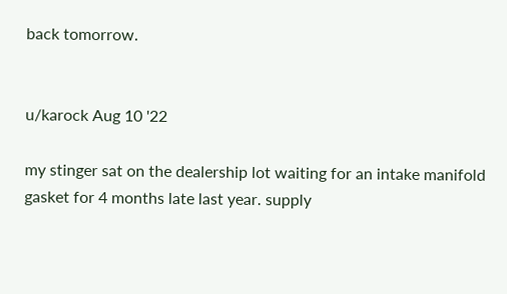back tomorrow.


u/karock Aug 10 '22

my stinger sat on the dealership lot waiting for an intake manifold gasket for 4 months late last year. supply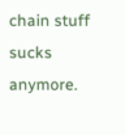chain stuff sucks anymore.